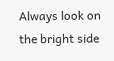Always look on the bright side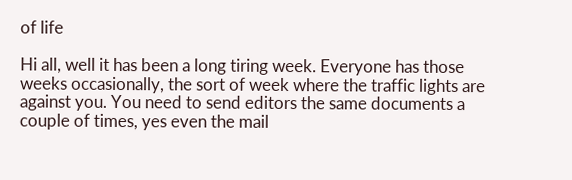of life

Hi all, well it has been a long tiring week. Everyone has those weeks occasionally, the sort of week where the traffic lights are against you. You need to send editors the same documents a couple of times, yes even the mail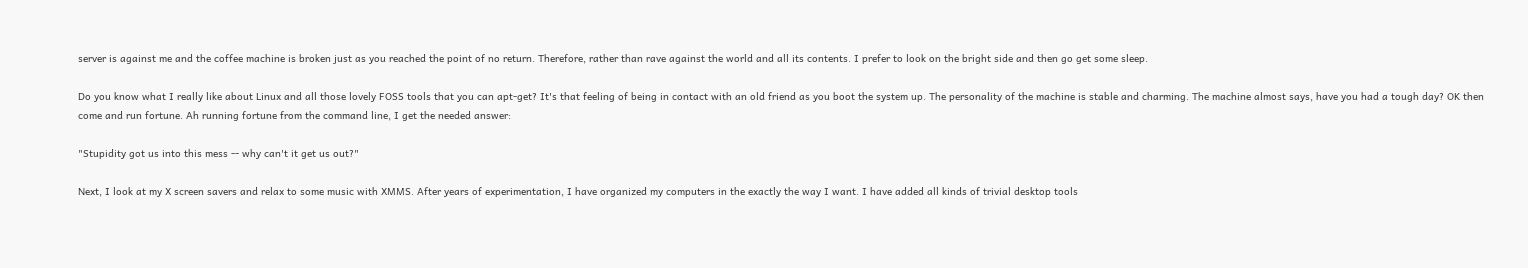server is against me and the coffee machine is broken just as you reached the point of no return. Therefore, rather than rave against the world and all its contents. I prefer to look on the bright side and then go get some sleep.

Do you know what I really like about Linux and all those lovely FOSS tools that you can apt-get? It's that feeling of being in contact with an old friend as you boot the system up. The personality of the machine is stable and charming. The machine almost says, have you had a tough day? OK then come and run fortune. Ah running fortune from the command line, I get the needed answer:

"Stupidity got us into this mess -- why can't it get us out?"

Next, I look at my X screen savers and relax to some music with XMMS. After years of experimentation, I have organized my computers in the exactly the way I want. I have added all kinds of trivial desktop tools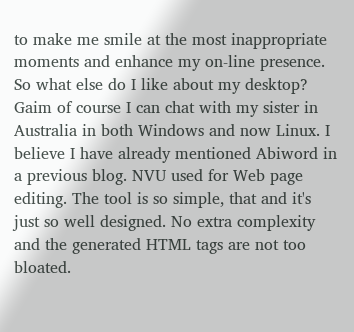to make me smile at the most inappropriate moments and enhance my on-line presence. So what else do I like about my desktop? Gaim of course I can chat with my sister in Australia in both Windows and now Linux. I believe I have already mentioned Abiword in a previous blog. NVU used for Web page editing. The tool is so simple, that and it's just so well designed. No extra complexity and the generated HTML tags are not too bloated.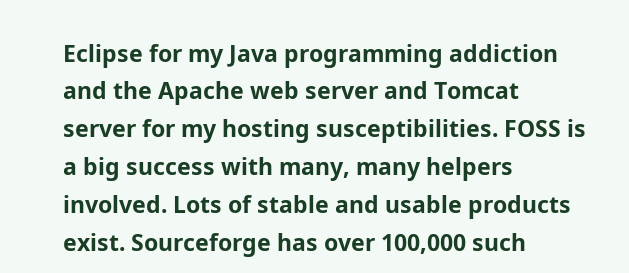Eclipse for my Java programming addiction and the Apache web server and Tomcat server for my hosting susceptibilities. FOSS is a big success with many, many helpers involved. Lots of stable and usable products exist. Sourceforge has over 100,000 such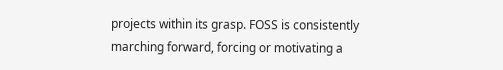projects within its grasp. FOSS is consistently marching forward, forcing or motivating a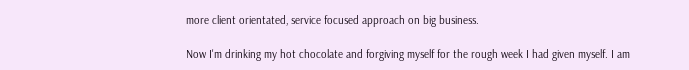more client orientated, service focused approach on big business.

Now I'm drinking my hot chocolate and forgiving myself for the rough week I had given myself. I am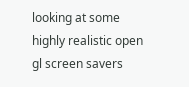looking at some highly realistic open gl screen savers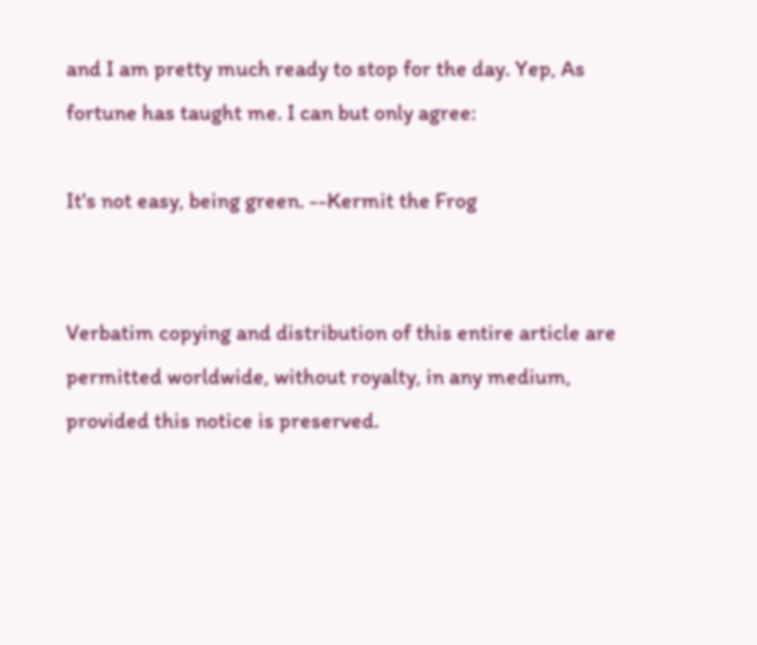and I am pretty much ready to stop for the day. Yep, As fortune has taught me. I can but only agree:

It's not easy, being green. --Kermit the Frog


Verbatim copying and distribution of this entire article are permitted worldwide, without royalty, in any medium, provided this notice is preserved.